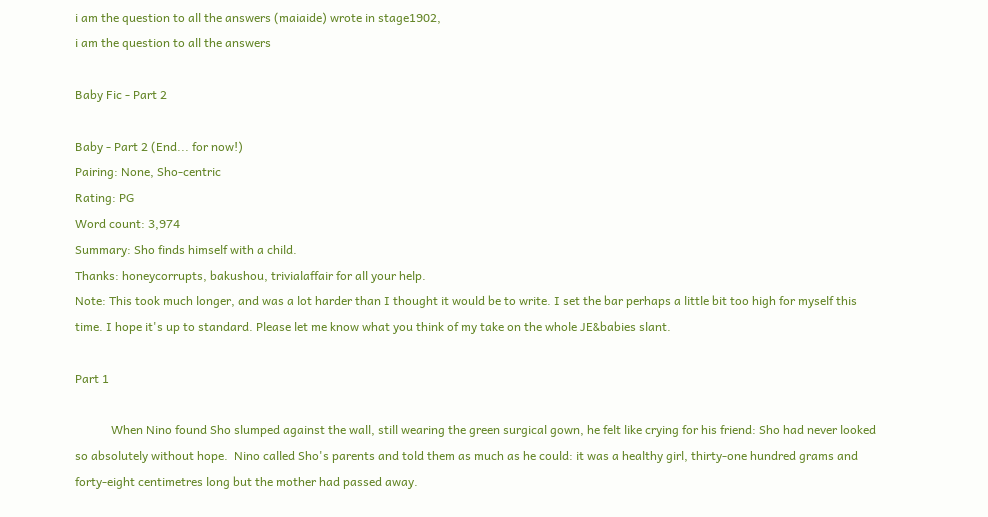i am the question to all the answers (maiaide) wrote in stage1902,
i am the question to all the answers

Baby Fic - Part 2

Baby - Part 2 (End... for now!)
Pairing: None, Sho-centric
Rating: PG
Word count: 3,974
Summary: Sho finds himself with a child.
Thanks: honeycorrupts, bakushou, trivialaffair for all your help.
Note: This took much longer, and was a lot harder than I thought it would be to write. I set the bar perhaps a little bit too high for myself this time. I hope it's up to standard. Please let me know what you think of my take on the whole JE&babies slant.

Part 1

            When Nino found Sho slumped against the wall, still wearing the green surgical gown, he felt like crying for his friend: Sho had never looked so absolutely without hope.  Nino called Sho's parents and told them as much as he could: it was a healthy girl, thirty-one hundred grams and forty-eight centimetres long but the mother had passed away.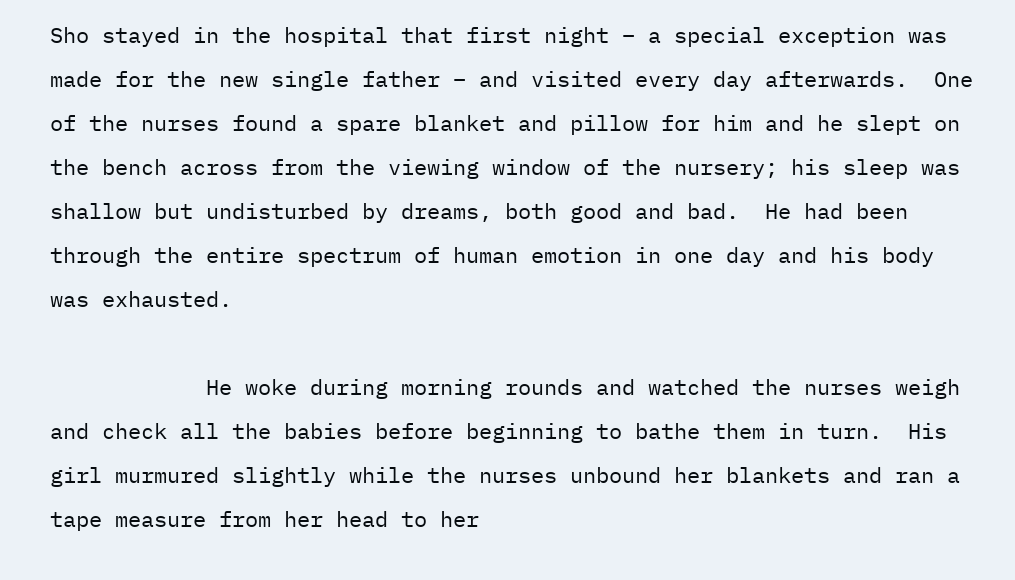Sho stayed in the hospital that first night – a special exception was made for the new single father – and visited every day afterwards.  One of the nurses found a spare blanket and pillow for him and he slept on the bench across from the viewing window of the nursery; his sleep was shallow but undisturbed by dreams, both good and bad.  He had been through the entire spectrum of human emotion in one day and his body was exhausted.

            He woke during morning rounds and watched the nurses weigh and check all the babies before beginning to bathe them in turn.  His girl murmured slightly while the nurses unbound her blankets and ran a tape measure from her head to her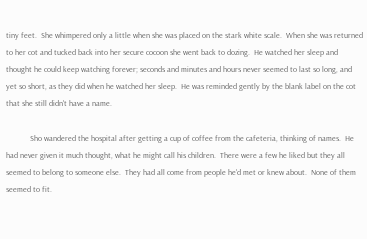tiny feet.  She whimpered only a little when she was placed on the stark white scale.  When she was returned to her cot and tucked back into her secure cocoon she went back to dozing.  He watched her sleep and thought he could keep watching forever; seconds and minutes and hours never seemed to last so long, and yet so short, as they did when he watched her sleep.  He was reminded gently by the blank label on the cot that she still didn't have a name.

            Sho wandered the hospital after getting a cup of coffee from the cafeteria, thinking of names.  He had never given it much thought, what he might call his children.  There were a few he liked but they all seemed to belong to someone else.  They had all come from people he'd met or knew about.  None of them seemed to fit.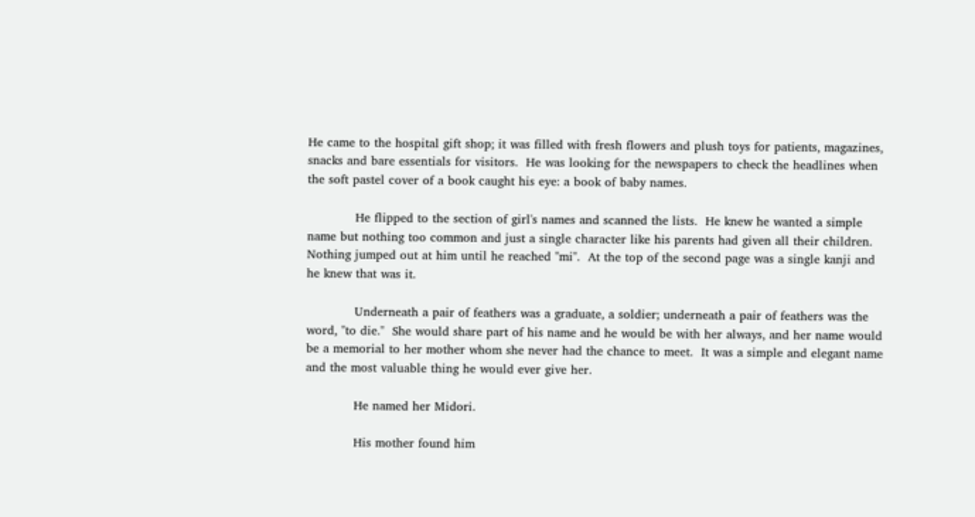He came to the hospital gift shop; it was filled with fresh flowers and plush toys for patients, magazines, snacks and bare essentials for visitors.  He was looking for the newspapers to check the headlines when the soft pastel cover of a book caught his eye: a book of baby names.

            He flipped to the section of girl's names and scanned the lists.  He knew he wanted a simple name but nothing too common and just a single character like his parents had given all their children.  Nothing jumped out at him until he reached "mi".  At the top of the second page was a single kanji and he knew that was it.

            Underneath a pair of feathers was a graduate, a soldier; underneath a pair of feathers was the word, "to die."  She would share part of his name and he would be with her always, and her name would be a memorial to her mother whom she never had the chance to meet.  It was a simple and elegant name and the most valuable thing he would ever give her.

            He named her Midori.

            His mother found him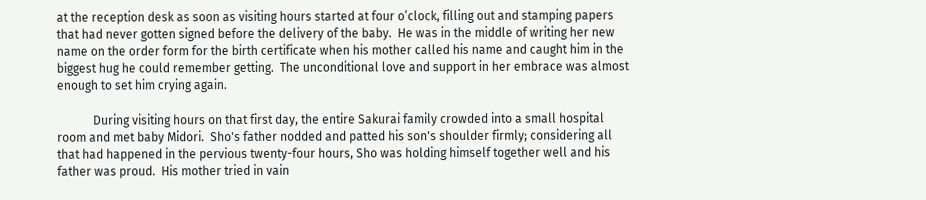at the reception desk as soon as visiting hours started at four o’clock, filling out and stamping papers that had never gotten signed before the delivery of the baby.  He was in the middle of writing her new name on the order form for the birth certificate when his mother called his name and caught him in the biggest hug he could remember getting.  The unconditional love and support in her embrace was almost enough to set him crying again.

            During visiting hours on that first day, the entire Sakurai family crowded into a small hospital room and met baby Midori.  Sho's father nodded and patted his son's shoulder firmly; considering all that had happened in the pervious twenty-four hours, Sho was holding himself together well and his father was proud.  His mother tried in vain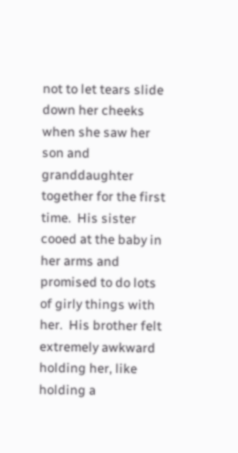not to let tears slide down her cheeks when she saw her son and granddaughter together for the first time.  His sister cooed at the baby in her arms and promised to do lots of girly things with her.  His brother felt extremely awkward holding her, like holding a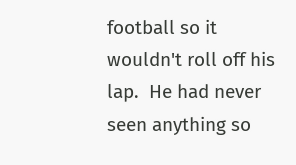football so it wouldn't roll off his lap.  He had never seen anything so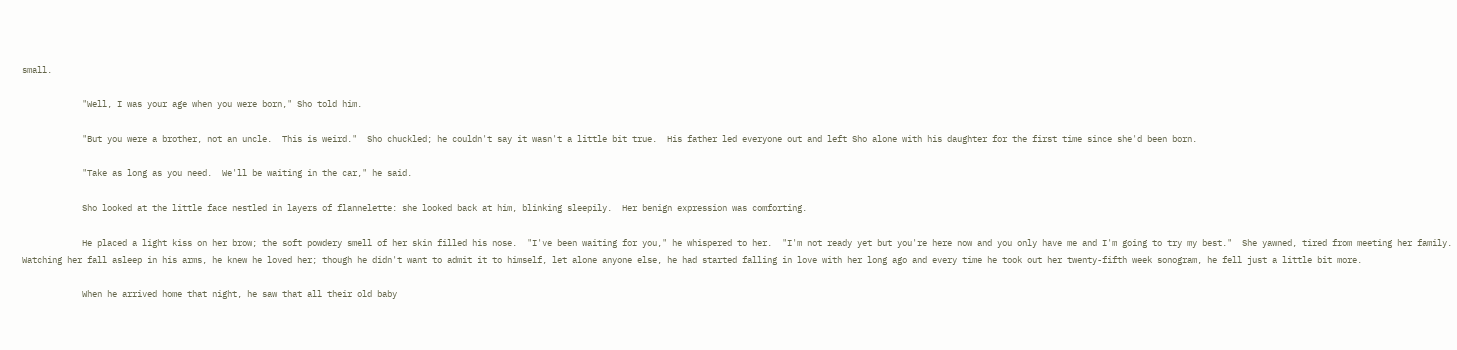small.

            "Well, I was your age when you were born," Sho told him.

            "But you were a brother, not an uncle.  This is weird."  Sho chuckled; he couldn't say it wasn't a little bit true.  His father led everyone out and left Sho alone with his daughter for the first time since she'd been born.

            "Take as long as you need.  We'll be waiting in the car," he said.

            Sho looked at the little face nestled in layers of flannelette: she looked back at him, blinking sleepily.  Her benign expression was comforting.

            He placed a light kiss on her brow; the soft powdery smell of her skin filled his nose.  "I've been waiting for you," he whispered to her.  "I'm not ready yet but you're here now and you only have me and I'm going to try my best."  She yawned, tired from meeting her family.  Watching her fall asleep in his arms, he knew he loved her; though he didn't want to admit it to himself, let alone anyone else, he had started falling in love with her long ago and every time he took out her twenty-fifth week sonogram, he fell just a little bit more.

            When he arrived home that night, he saw that all their old baby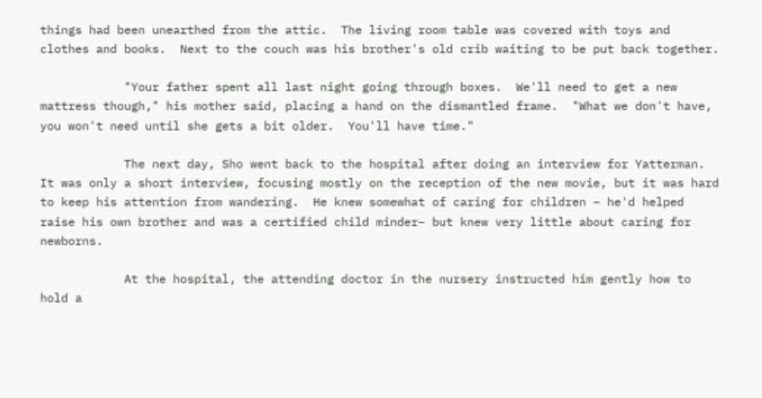things had been unearthed from the attic.  The living room table was covered with toys and clothes and books.  Next to the couch was his brother's old crib waiting to be put back together.

            "Your father spent all last night going through boxes.  We'll need to get a new mattress though," his mother said, placing a hand on the dismantled frame.  "What we don't have, you won't need until she gets a bit older.  You'll have time."

            The next day, Sho went back to the hospital after doing an interview for Yatterman.  It was only a short interview, focusing mostly on the reception of the new movie, but it was hard to keep his attention from wandering.  He knew somewhat of caring for children – he'd helped raise his own brother and was a certified child minder– but knew very little about caring for newborns.

            At the hospital, the attending doctor in the nursery instructed him gently how to hold a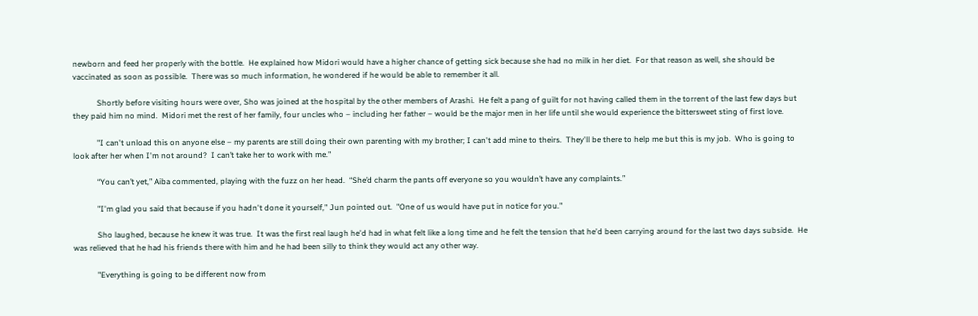newborn and feed her properly with the bottle.  He explained how Midori would have a higher chance of getting sick because she had no milk in her diet.  For that reason as well, she should be vaccinated as soon as possible.  There was so much information, he wondered if he would be able to remember it all.

            Shortly before visiting hours were over, Sho was joined at the hospital by the other members of Arashi.  He felt a pang of guilt for not having called them in the torrent of the last few days but they paid him no mind.  Midori met the rest of her family, four uncles who – including her father – would be the major men in her life until she would experience the bittersweet sting of first love.

            "I can't unload this on anyone else – my parents are still doing their own parenting with my brother; I can't add mine to theirs.  They'll be there to help me but this is my job.  Who is going to look after her when I'm not around?  I can’t take her to work with me."

            “You can’t yet,” Aiba commented, playing with the fuzz on her head.  “She’d charm the pants off everyone so you wouldn’t have any complaints.”

            "I'm glad you said that because if you hadn't done it yourself," Jun pointed out.  "One of us would have put in notice for you."

            Sho laughed, because he knew it was true.  It was the first real laugh he'd had in what felt like a long time and he felt the tension that he'd been carrying around for the last two days subside.  He was relieved that he had his friends there with him and he had been silly to think they would act any other way.

            "Everything is going to be different now from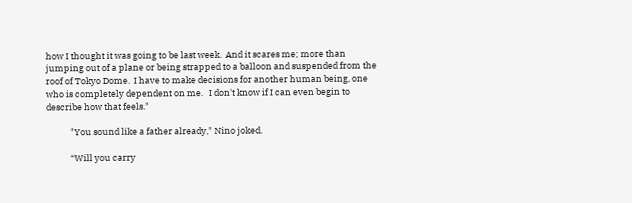how I thought it was going to be last week.  And it scares me; more than jumping out of a plane or being strapped to a balloon and suspended from the roof of Tokyo Dome.  I have to make decisions for another human being, one who is completely dependent on me.   I don't know if I can even begin to describe how that feels."

            "You sound like a father already," Nino joked.

            “Will you carry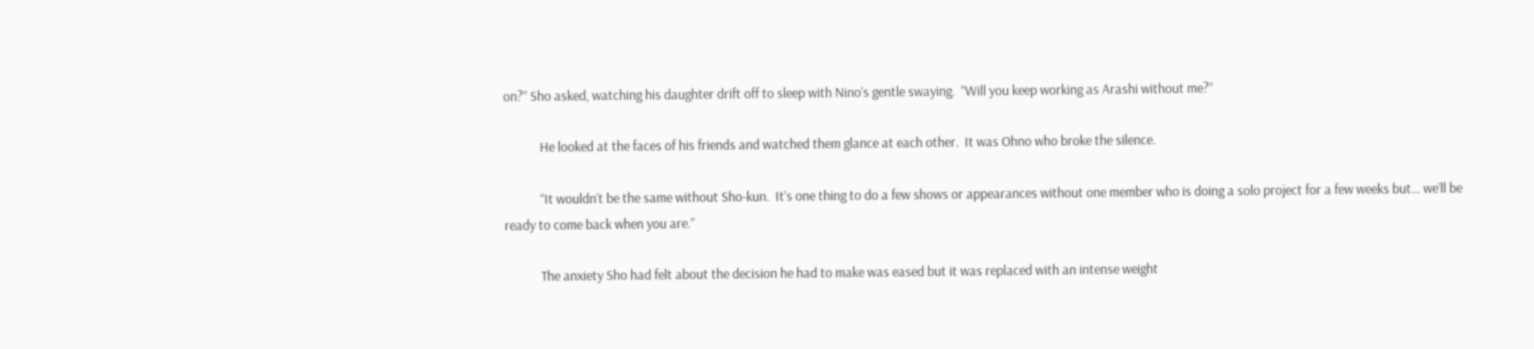on?” Sho asked, watching his daughter drift off to sleep with Nino’s gentle swaying.  “Will you keep working as Arashi without me?”

            He looked at the faces of his friends and watched them glance at each other.  It was Ohno who broke the silence.

            “It wouldn’t be the same without Sho-kun.  It’s one thing to do a few shows or appearances without one member who is doing a solo project for a few weeks but… we’ll be ready to come back when you are.”

            The anxiety Sho had felt about the decision he had to make was eased but it was replaced with an intense weight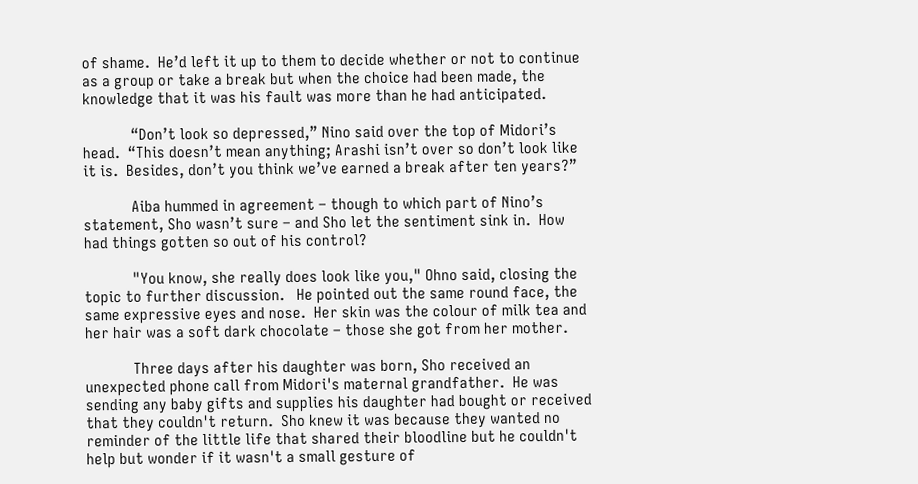of shame.  He’d left it up to them to decide whether or not to continue as a group or take a break but when the choice had been made, the knowledge that it was his fault was more than he had anticipated.

            “Don’t look so depressed,” Nino said over the top of Midori’s head.  “This doesn’t mean anything; Arashi isn’t over so don’t look like it is.  Besides, don’t you think we’ve earned a break after ten years?”

            Aiba hummed in agreement – though to which part of Nino’s statement, Sho wasn’t sure – and Sho let the sentiment sink in.  How had things gotten so out of his control?

            "You know, she really does look like you," Ohno said, closing the topic to further discussion.   He pointed out the same round face, the same expressive eyes and nose.  Her skin was the colour of milk tea and her hair was a soft dark chocolate – those she got from her mother.

            Three days after his daughter was born, Sho received an unexpected phone call from Midori's maternal grandfather.  He was sending any baby gifts and supplies his daughter had bought or received that they couldn't return.  Sho knew it was because they wanted no reminder of the little life that shared their bloodline but he couldn't help but wonder if it wasn't a small gesture of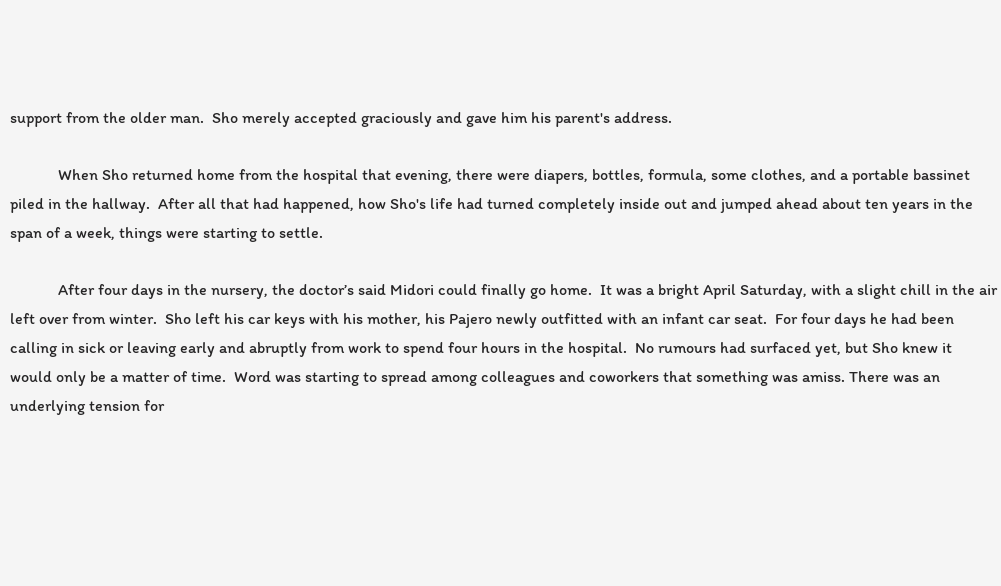support from the older man.  Sho merely accepted graciously and gave him his parent's address.

            When Sho returned home from the hospital that evening, there were diapers, bottles, formula, some clothes, and a portable bassinet piled in the hallway.  After all that had happened, how Sho's life had turned completely inside out and jumped ahead about ten years in the span of a week, things were starting to settle.

            After four days in the nursery, the doctor’s said Midori could finally go home.  It was a bright April Saturday, with a slight chill in the air left over from winter.  Sho left his car keys with his mother, his Pajero newly outfitted with an infant car seat.  For four days he had been calling in sick or leaving early and abruptly from work to spend four hours in the hospital.  No rumours had surfaced yet, but Sho knew it would only be a matter of time.  Word was starting to spread among colleagues and coworkers that something was amiss. There was an underlying tension for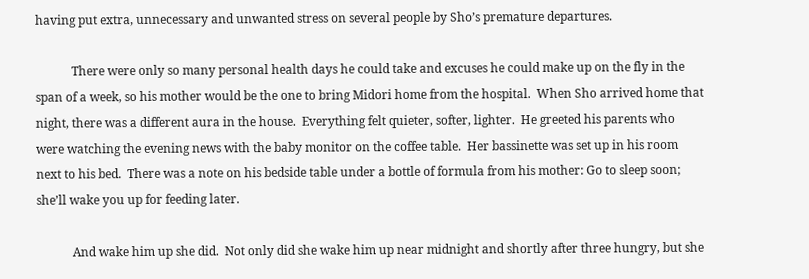having put extra, unnecessary and unwanted stress on several people by Sho’s premature departures.

            There were only so many personal health days he could take and excuses he could make up on the fly in the span of a week, so his mother would be the one to bring Midori home from the hospital.  When Sho arrived home that night, there was a different aura in the house.  Everything felt quieter, softer, lighter.  He greeted his parents who were watching the evening news with the baby monitor on the coffee table.  Her bassinette was set up in his room next to his bed.  There was a note on his bedside table under a bottle of formula from his mother: Go to sleep soon; she’ll wake you up for feeding later.

            And wake him up she did.  Not only did she wake him up near midnight and shortly after three hungry, but she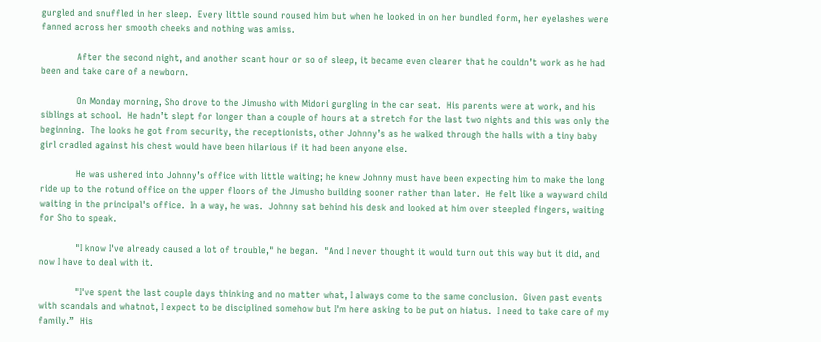gurgled and snuffled in her sleep.  Every little sound roused him but when he looked in on her bundled form, her eyelashes were fanned across her smooth cheeks and nothing was amiss.

            After the second night, and another scant hour or so of sleep, it became even clearer that he couldn’t work as he had been and take care of a newborn.

            On Monday morning, Sho drove to the Jimusho with Midori gurgling in the car seat.  His parents were at work, and his siblings at school.  He hadn’t slept for longer than a couple of hours at a stretch for the last two nights and this was only the beginning.  The looks he got from security, the receptionists, other Johnny’s as he walked through the halls with a tiny baby girl cradled against his chest would have been hilarious if it had been anyone else.

            He was ushered into Johnny’s office with little waiting; he knew Johnny must have been expecting him to make the long ride up to the rotund office on the upper floors of the Jimusho building sooner rather than later.  He felt like a wayward child waiting in the principal's office.  In a way, he was.  Johnny sat behind his desk and looked at him over steepled fingers, waiting for Sho to speak.

            "I know I've already caused a lot of trouble," he began.  "And I never thought it would turn out this way but it did, and now I have to deal with it.

            "I've spent the last couple days thinking and no matter what, I always come to the same conclusion.  Given past events with scandals and whatnot, I expect to be disciplined somehow but I'm here asking to be put on hiatus.  I need to take care of my family.”  His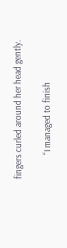fingers curled around her head gently.

            “I managed to finish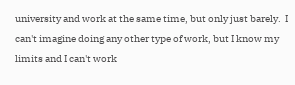university and work at the same time, but only just barely.  I can't imagine doing any other type of work, but I know my limits and I can't work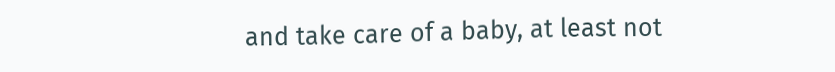and take care of a baby, at least not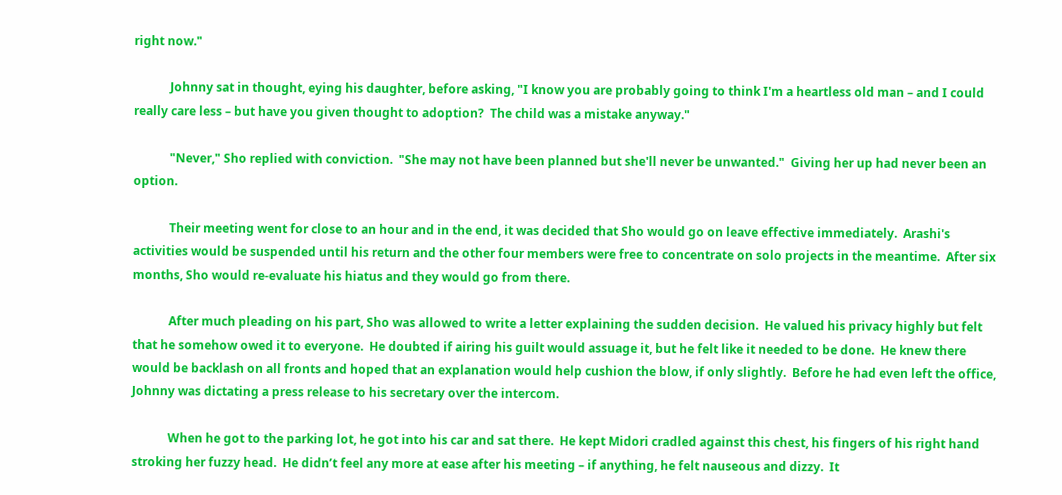right now."

            Johnny sat in thought, eying his daughter, before asking, "I know you are probably going to think I'm a heartless old man – and I could really care less – but have you given thought to adoption?  The child was a mistake anyway."

            "Never," Sho replied with conviction.  "She may not have been planned but she'll never be unwanted."  Giving her up had never been an option.

            Their meeting went for close to an hour and in the end, it was decided that Sho would go on leave effective immediately.  Arashi's activities would be suspended until his return and the other four members were free to concentrate on solo projects in the meantime.  After six months, Sho would re-evaluate his hiatus and they would go from there.

            After much pleading on his part, Sho was allowed to write a letter explaining the sudden decision.  He valued his privacy highly but felt that he somehow owed it to everyone.  He doubted if airing his guilt would assuage it, but he felt like it needed to be done.  He knew there would be backlash on all fronts and hoped that an explanation would help cushion the blow, if only slightly.  Before he had even left the office, Johnny was dictating a press release to his secretary over the intercom.

            When he got to the parking lot, he got into his car and sat there.  He kept Midori cradled against this chest, his fingers of his right hand stroking her fuzzy head.  He didn’t feel any more at ease after his meeting – if anything, he felt nauseous and dizzy.  It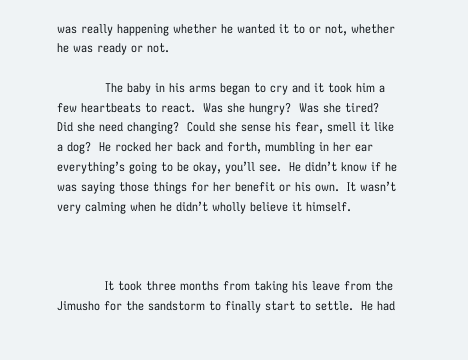was really happening whether he wanted it to or not, whether he was ready or not.

            The baby in his arms began to cry and it took him a few heartbeats to react.  Was she hungry?  Was she tired?  Did she need changing?  Could she sense his fear, smell it like a dog?  He rocked her back and forth, mumbling in her ear everything’s going to be okay, you’ll see.  He didn’t know if he was saying those things for her benefit or his own.  It wasn’t very calming when he didn’t wholly believe it himself.



            It took three months from taking his leave from the Jimusho for the sandstorm to finally start to settle.  He had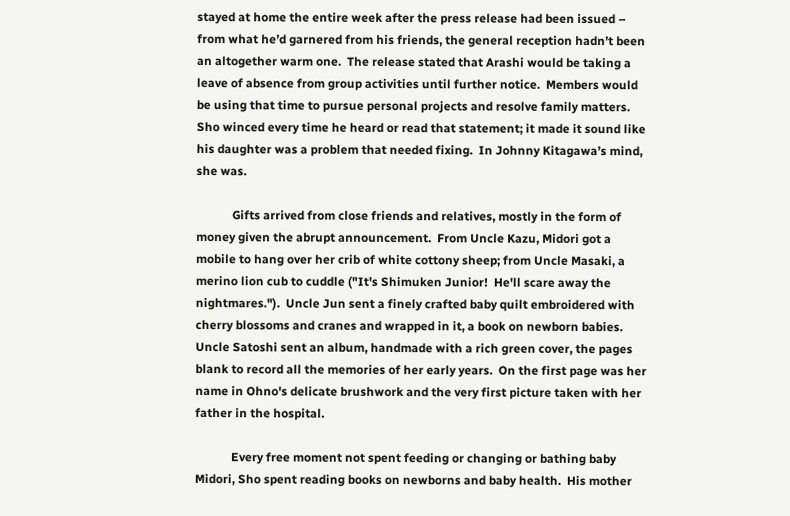stayed at home the entire week after the press release had been issued – from what he’d garnered from his friends, the general reception hadn’t been an altogether warm one.  The release stated that Arashi would be taking a leave of absence from group activities until further notice.  Members would be using that time to pursue personal projects and resolve family matters.  Sho winced every time he heard or read that statement; it made it sound like his daughter was a problem that needed fixing.  In Johnny Kitagawa’s mind, she was.

            Gifts arrived from close friends and relatives, mostly in the form of money given the abrupt announcement.  From Uncle Kazu, Midori got a mobile to hang over her crib of white cottony sheep; from Uncle Masaki, a merino lion cub to cuddle ("It's Shimuken Junior!  He'll scare away the nightmares.").  Uncle Jun sent a finely crafted baby quilt embroidered with cherry blossoms and cranes and wrapped in it, a book on newborn babies.  Uncle Satoshi sent an album, handmade with a rich green cover, the pages blank to record all the memories of her early years.  On the first page was her name in Ohno's delicate brushwork and the very first picture taken with her father in the hospital.

            Every free moment not spent feeding or changing or bathing baby Midori, Sho spent reading books on newborns and baby health.  His mother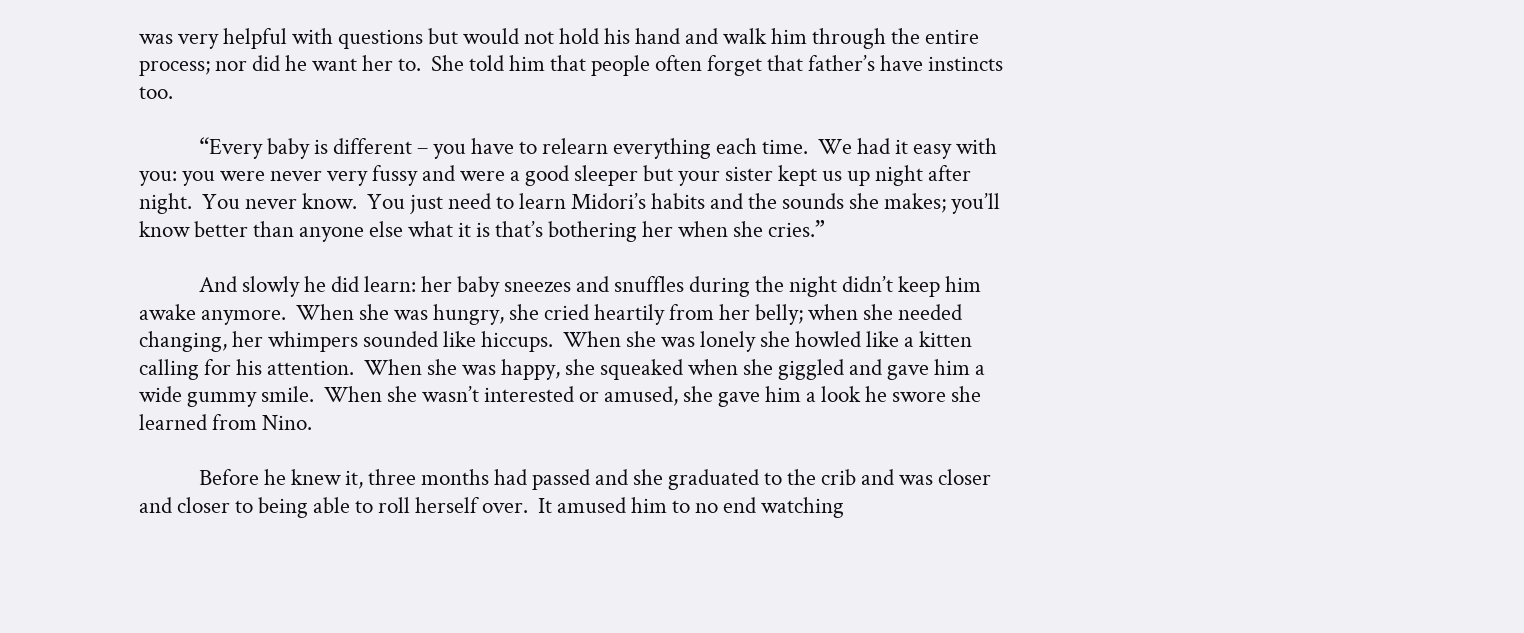was very helpful with questions but would not hold his hand and walk him through the entire process; nor did he want her to.  She told him that people often forget that father’s have instincts too.

            “Every baby is different – you have to relearn everything each time.  We had it easy with you: you were never very fussy and were a good sleeper but your sister kept us up night after night.  You never know.  You just need to learn Midori’s habits and the sounds she makes; you’ll know better than anyone else what it is that’s bothering her when she cries.”

            And slowly he did learn: her baby sneezes and snuffles during the night didn’t keep him awake anymore.  When she was hungry, she cried heartily from her belly; when she needed changing, her whimpers sounded like hiccups.  When she was lonely she howled like a kitten calling for his attention.  When she was happy, she squeaked when she giggled and gave him a wide gummy smile.  When she wasn’t interested or amused, she gave him a look he swore she learned from Nino.

            Before he knew it, three months had passed and she graduated to the crib and was closer and closer to being able to roll herself over.  It amused him to no end watching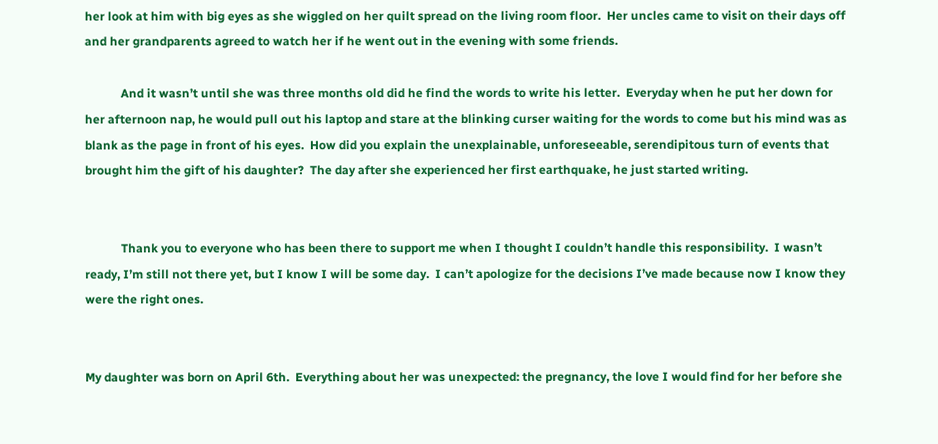her look at him with big eyes as she wiggled on her quilt spread on the living room floor.  Her uncles came to visit on their days off and her grandparents agreed to watch her if he went out in the evening with some friends.

            And it wasn’t until she was three months old did he find the words to write his letter.  Everyday when he put her down for her afternoon nap, he would pull out his laptop and stare at the blinking curser waiting for the words to come but his mind was as blank as the page in front of his eyes.  How did you explain the unexplainable, unforeseeable, serendipitous turn of events that brought him the gift of his daughter?  The day after she experienced her first earthquake, he just started writing.


            Thank you to everyone who has been there to support me when I thought I couldn’t handle this responsibility.  I wasn’t ready, I’m still not there yet, but I know I will be some day.  I can’t apologize for the decisions I’ve made because now I know they were the right ones.


My daughter was born on April 6th.  Everything about her was unexpected: the pregnancy, the love I would find for her before she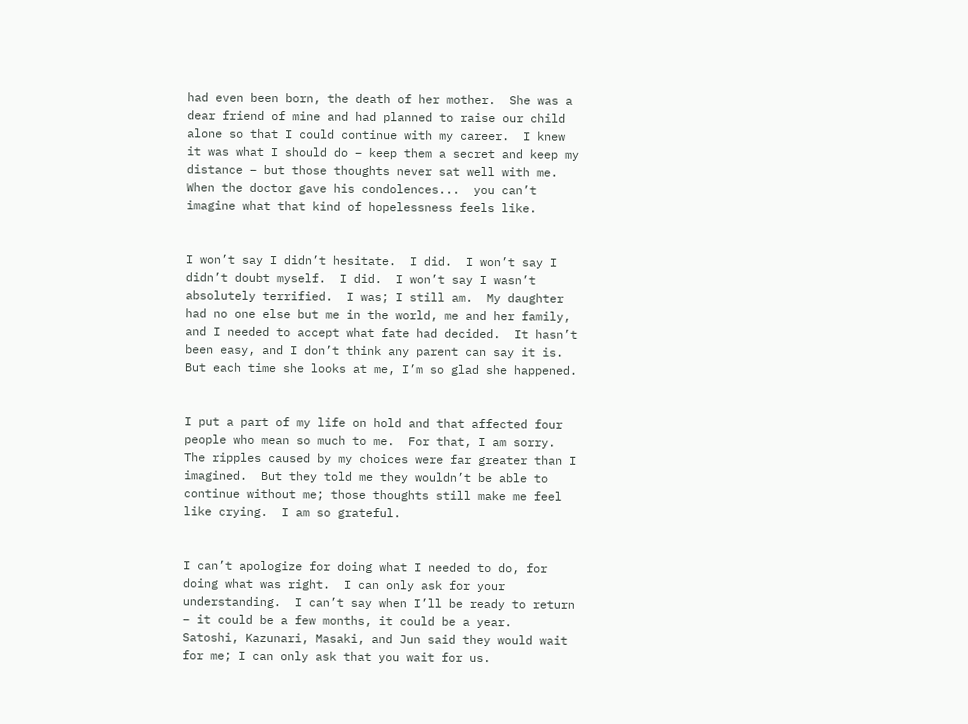had even been born, the death of her mother.  She was a dear friend of mine and had planned to raise our child alone so that I could continue with my career.  I knew it was what I should do – keep them a secret and keep my distance – but those thoughts never sat well with me.  When the doctor gave his condolences...  you can’t imagine what that kind of hopelessness feels like.


I won’t say I didn’t hesitate.  I did.  I won’t say I didn’t doubt myself.  I did.  I won’t say I wasn’t absolutely terrified.  I was; I still am.  My daughter had no one else but me in the world, me and her family, and I needed to accept what fate had decided.  It hasn’t been easy, and I don’t think any parent can say it is.  But each time she looks at me, I’m so glad she happened.


I put a part of my life on hold and that affected four people who mean so much to me.  For that, I am sorry.  The ripples caused by my choices were far greater than I imagined.  But they told me they wouldn’t be able to continue without me; those thoughts still make me feel like crying.  I am so grateful.


I can’t apologize for doing what I needed to do, for doing what was right.  I can only ask for your understanding.  I can’t say when I’ll be ready to return – it could be a few months, it could be a year.  Satoshi, Kazunari, Masaki, and Jun said they would wait for me; I can only ask that you wait for us.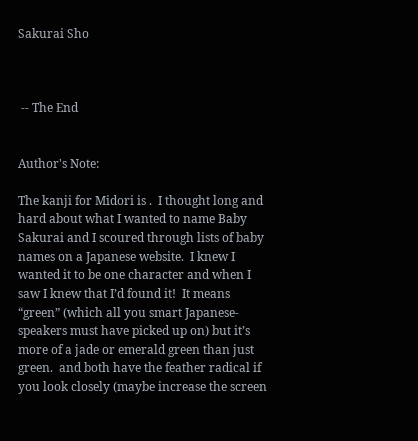Sakurai Sho



 -- The End


Author's Note:

The kanji for Midori is .  I thought long and hard about what I wanted to name Baby Sakurai and I scoured through lists of baby names on a Japanese website.  I knew I wanted it to be one character and when I saw I knew that I’d found it!  It means “green” (which all you smart Japanese-speakers must have picked up on) but it’s more of a jade or emerald green than just green.  and both have the feather radical if you look closely (maybe increase the screen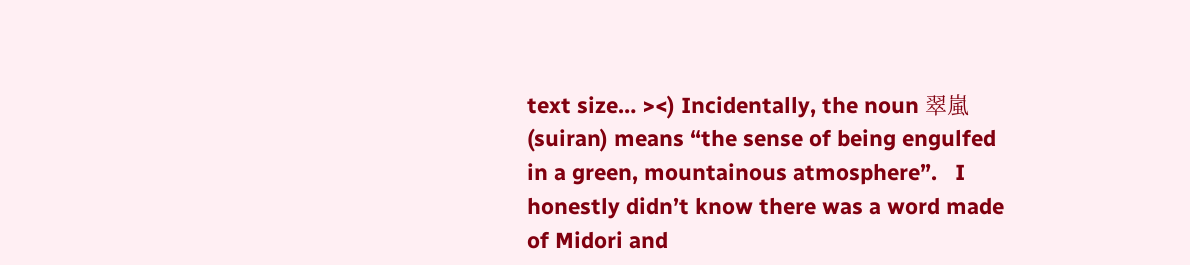text size… ><) Incidentally, the noun 翠嵐 (suiran) means “the sense of being engulfed in a green, mountainous atmosphere”.   I honestly didn’t know there was a word made of Midori and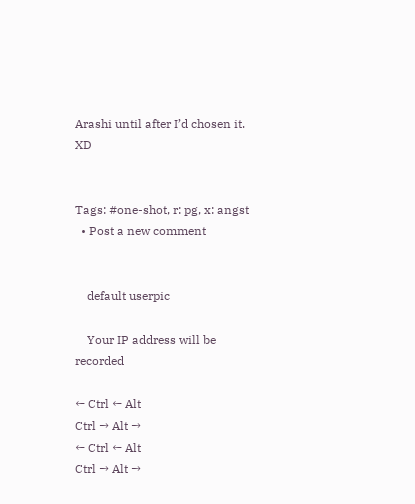Arashi until after I’d chosen it. XD


Tags: #one-shot, r: pg, x: angst
  • Post a new comment


    default userpic

    Your IP address will be recorded

← Ctrl ← Alt
Ctrl → Alt →
← Ctrl ← Alt
Ctrl → Alt →